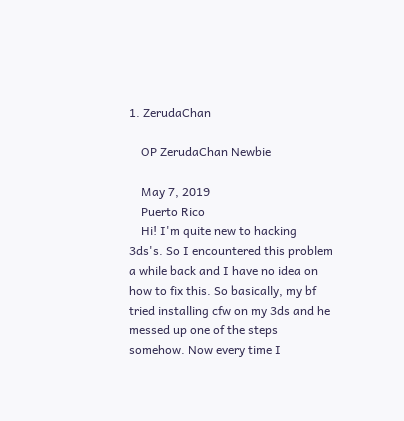1. ZerudaChan

    OP ZerudaChan Newbie

    May 7, 2019
    Puerto Rico
    Hi! I'm quite new to hacking 3ds's. So I encountered this problem a while back and I have no idea on how to fix this. So basically, my bf tried installing cfw on my 3ds and he messed up one of the steps somehow. Now every time I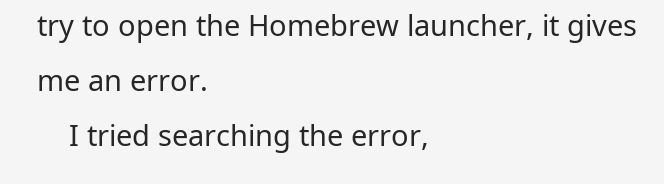try to open the Homebrew launcher, it gives me an error.
    I tried searching the error,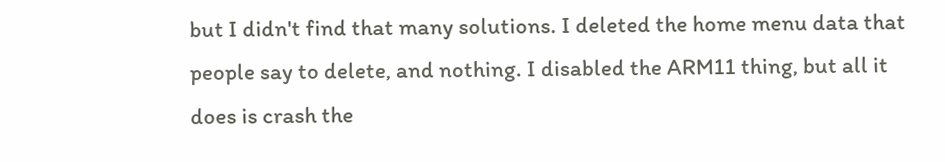but I didn't find that many solutions. I deleted the home menu data that people say to delete, and nothing. I disabled the ARM11 thing, but all it does is crash the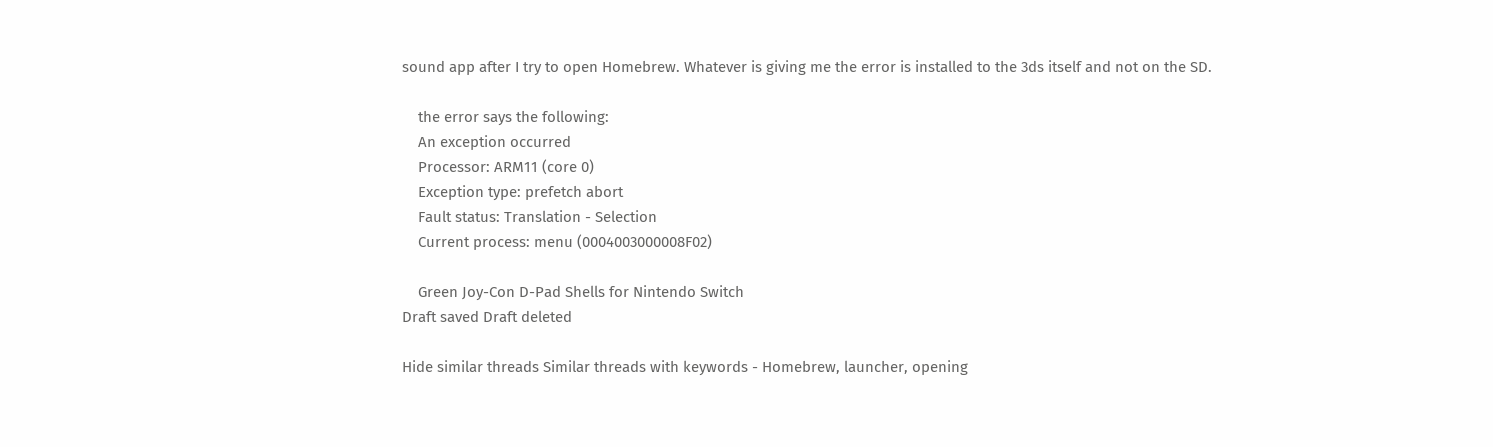sound app after I try to open Homebrew. Whatever is giving me the error is installed to the 3ds itself and not on the SD.

    the error says the following:
    An exception occurred
    Processor: ARM11 (core 0)
    Exception type: prefetch abort
    Fault status: Translation - Selection
    Current process: menu (0004003000008F02)

    Green Joy-Con D-Pad Shells for Nintendo Switch
Draft saved Draft deleted

Hide similar threads Similar threads with keywords - Homebrew, launcher, opening